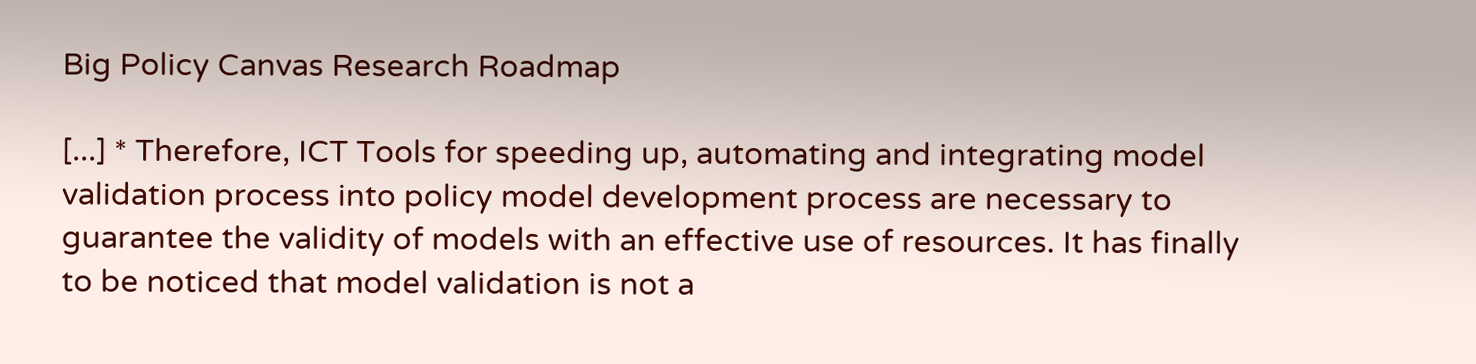Big Policy Canvas Research Roadmap

[...] * Therefore, ICT Tools for speeding up, automating and integrating model validation process into policy model development process are necessary to guarantee the validity of models with an effective use of resources. It has finally to be noticed that model validation is not a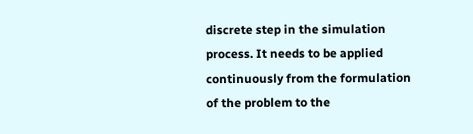discrete step in the simulation process. It needs to be applied continuously from the formulation of the problem to the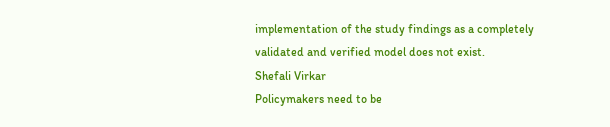implementation of the study findings as a completely validated and verified model does not exist.
Shefali Virkar
Policymakers need to be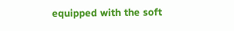equipped with the soft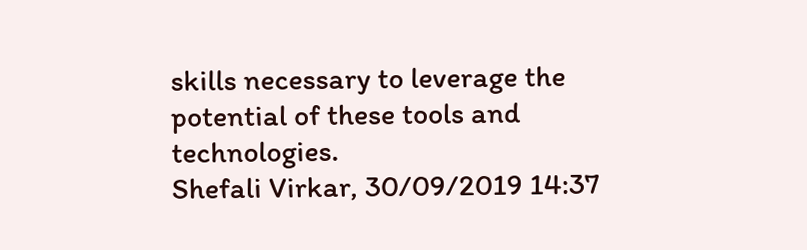skills necessary to leverage the potential of these tools and technologies.
Shefali Virkar, 30/09/2019 14:37